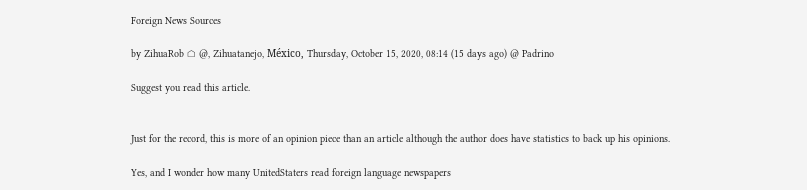Foreign News Sources

by ZihuaRob ⌂ @, Zihuatanejo, México, Thursday, October 15, 2020, 08:14 (15 days ago) @ Padrino

Suggest you read this article.


Just for the record, this is more of an opinion piece than an article although the author does have statistics to back up his opinions.

Yes, and I wonder how many UnitedStaters read foreign language newspapers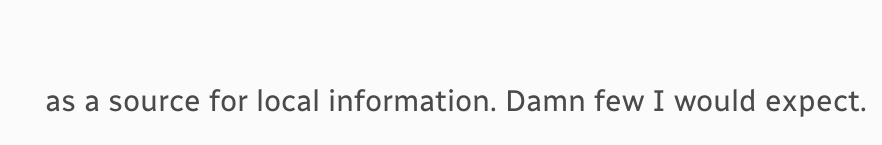as a source for local information. Damn few I would expect.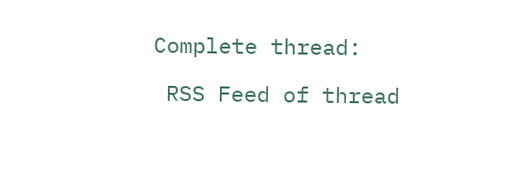Complete thread:

 RSS Feed of thread